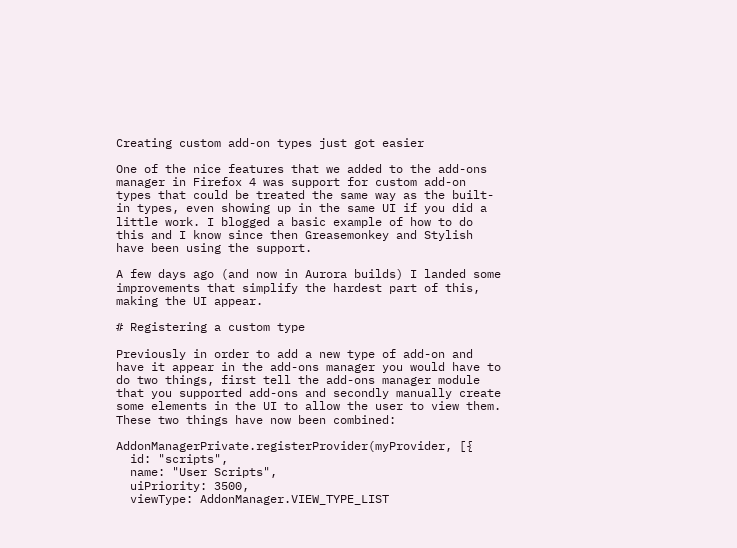Creating custom add-on types just got easier

One of the nice features that we added to the add-ons manager in Firefox 4 was support for custom add-on types that could be treated the same way as the built-in types, even showing up in the same UI if you did a little work. I blogged a basic example of how to do this and I know since then Greasemonkey and Stylish have been using the support.

A few days ago (and now in Aurora builds) I landed some improvements that simplify the hardest part of this, making the UI appear.

# Registering a custom type

Previously in order to add a new type of add-on and have it appear in the add-ons manager you would have to do two things, first tell the add-ons manager module that you supported add-ons and secondly manually create some elements in the UI to allow the user to view them. These two things have now been combined:

AddonManagerPrivate.registerProvider(myProvider, [{
  id: "scripts",
  name: "User Scripts",
  uiPriority: 3500,
  viewType: AddonManager.VIEW_TYPE_LIST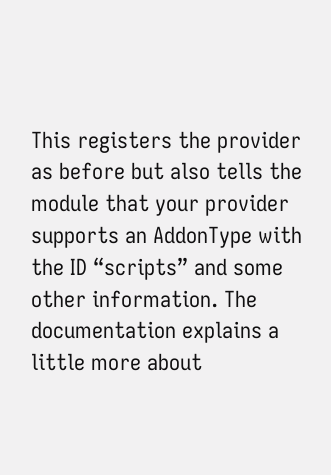This registers the provider as before but also tells the module that your provider supports an AddonType with the ID “scripts” and some other information. The documentation explains a little more about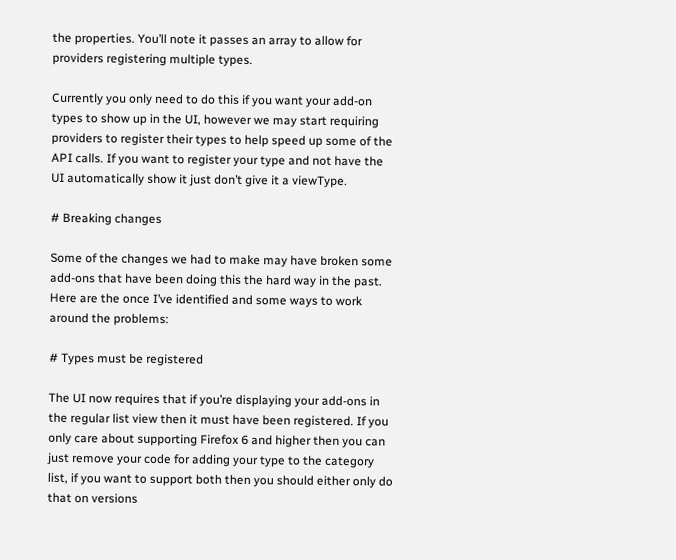the properties. You’ll note it passes an array to allow for providers registering multiple types.

Currently you only need to do this if you want your add-on types to show up in the UI, however we may start requiring providers to register their types to help speed up some of the API calls. If you want to register your type and not have the UI automatically show it just don’t give it a viewType.

# Breaking changes

Some of the changes we had to make may have broken some add-ons that have been doing this the hard way in the past. Here are the once I’ve identified and some ways to work around the problems:

# Types must be registered

The UI now requires that if you’re displaying your add-ons in the regular list view then it must have been registered. If you only care about supporting Firefox 6 and higher then you can just remove your code for adding your type to the category list, if you want to support both then you should either only do that on versions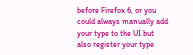before Firefox 6, or you could always manually add your type to the UI but also register your type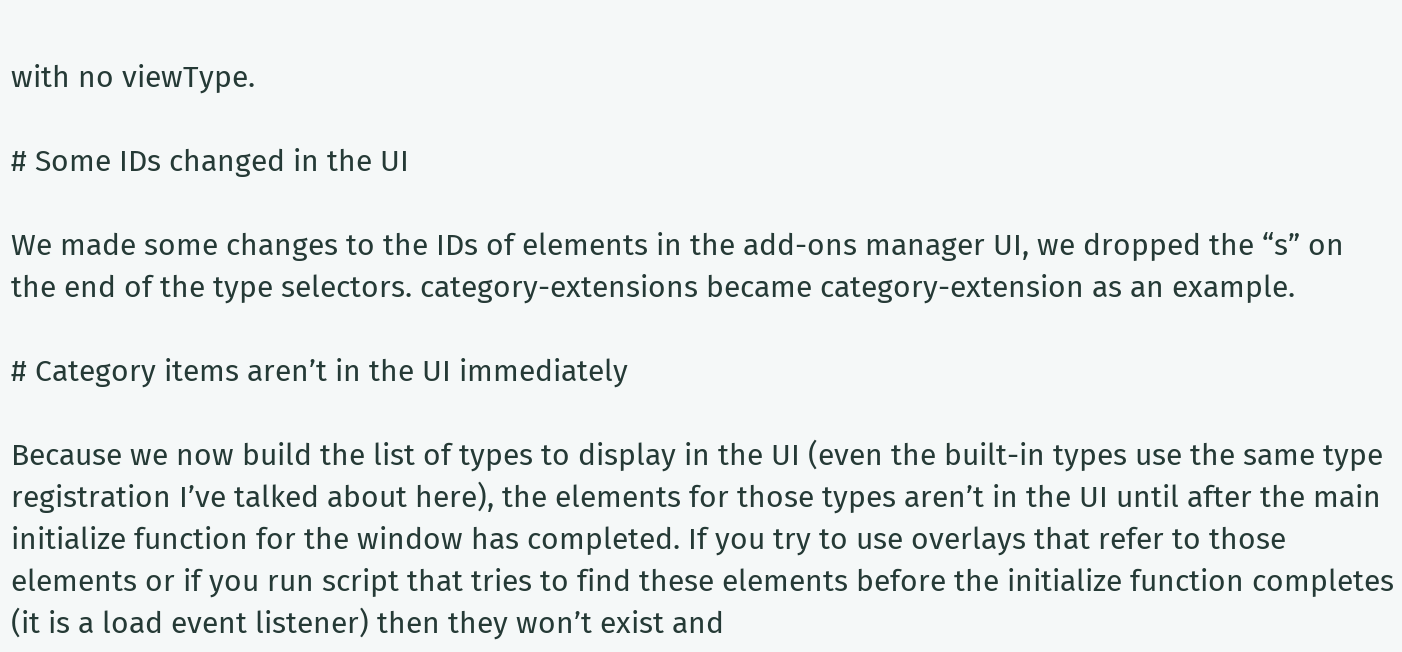with no viewType.

# Some IDs changed in the UI

We made some changes to the IDs of elements in the add-ons manager UI, we dropped the “s” on the end of the type selectors. category-extensions became category-extension as an example.

# Category items aren’t in the UI immediately

Because we now build the list of types to display in the UI (even the built-in types use the same type registration I’ve talked about here), the elements for those types aren’t in the UI until after the main initialize function for the window has completed. If you try to use overlays that refer to those elements or if you run script that tries to find these elements before the initialize function completes (it is a load event listener) then they won’t exist and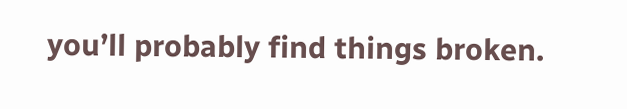you’ll probably find things broken.